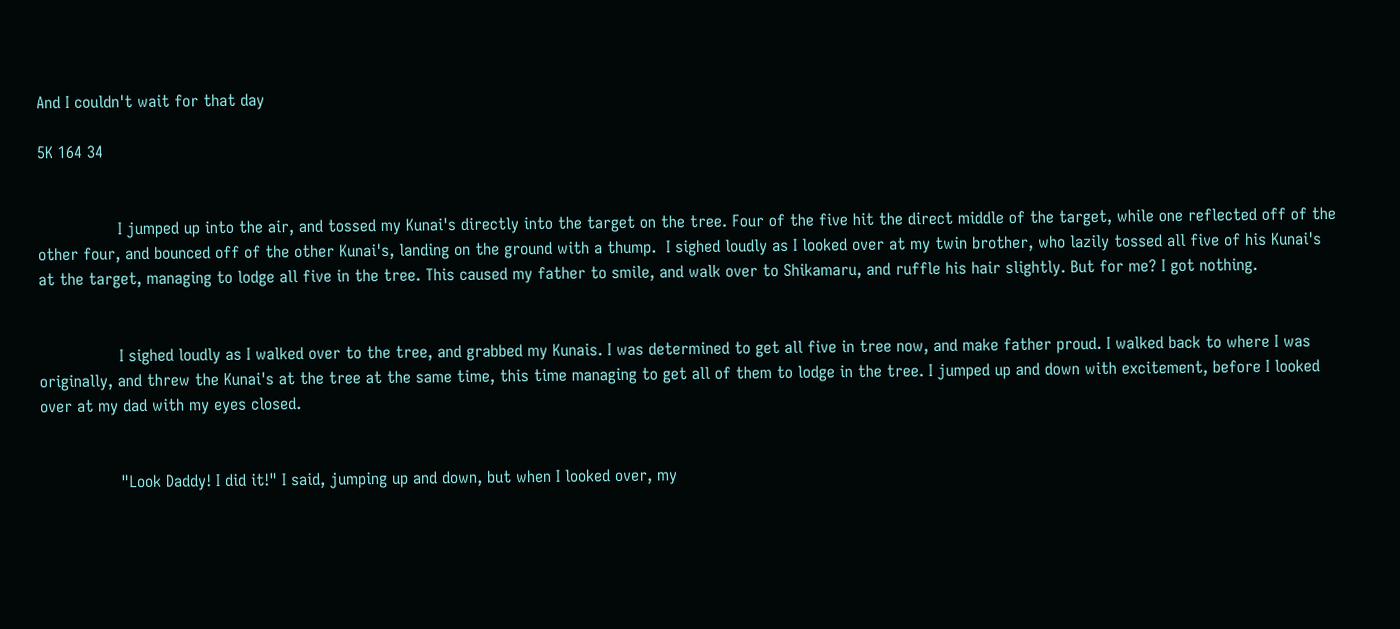And I couldn't wait for that day

5K 164 34


                I jumped up into the air, and tossed my Kunai's directly into the target on the tree. Four of the five hit the direct middle of the target, while one reflected off of the other four, and bounced off of the other Kunai's, landing on the ground with a thump.  I sighed loudly as I looked over at my twin brother, who lazily tossed all five of his Kunai's at the target, managing to lodge all five in the tree. This caused my father to smile, and walk over to Shikamaru, and ruffle his hair slightly. But for me? I got nothing.


                I sighed loudly as I walked over to the tree, and grabbed my Kunais. I was determined to get all five in tree now, and make father proud. I walked back to where I was originally, and threw the Kunai's at the tree at the same time, this time managing to get all of them to lodge in the tree. I jumped up and down with excitement, before I looked over at my dad with my eyes closed.


                "Look Daddy! I did it!" I said, jumping up and down, but when I looked over, my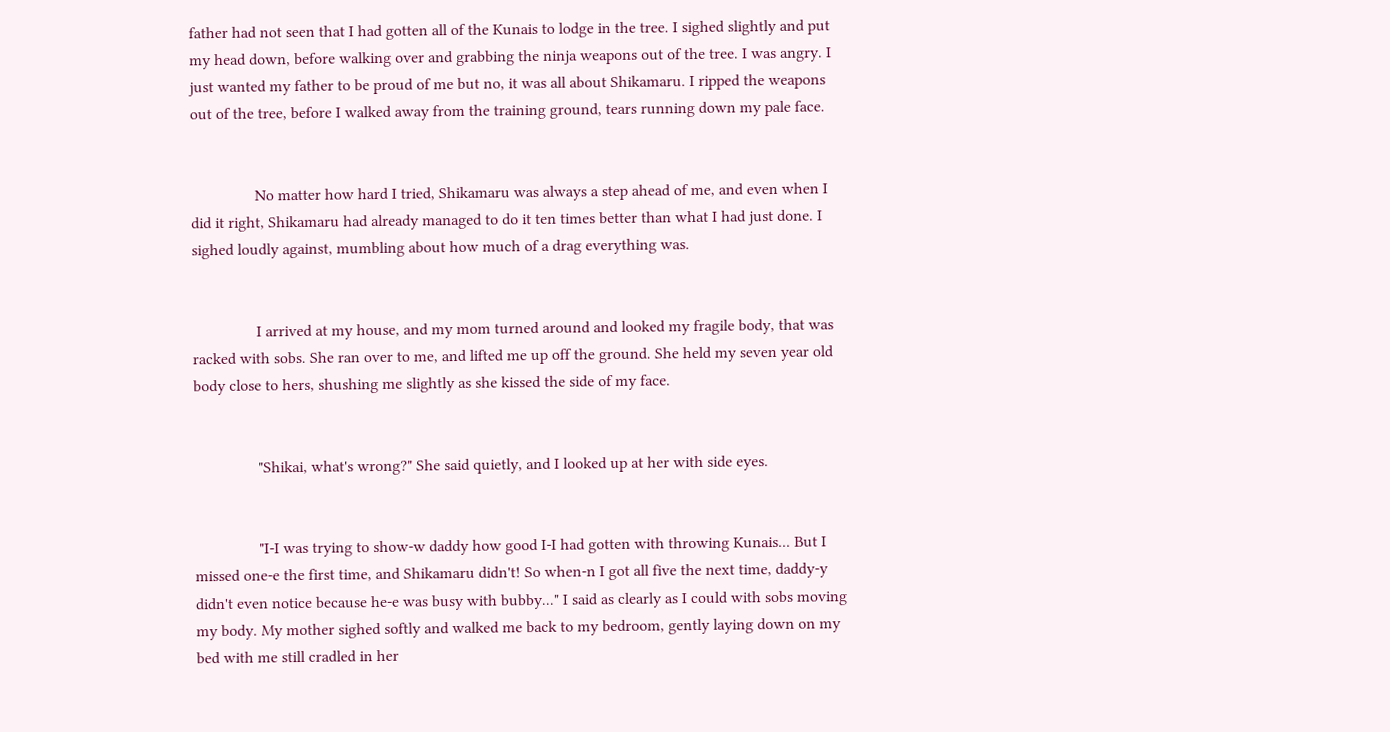father had not seen that I had gotten all of the Kunais to lodge in the tree. I sighed slightly and put my head down, before walking over and grabbing the ninja weapons out of the tree. I was angry. I just wanted my father to be proud of me but no, it was all about Shikamaru. I ripped the weapons out of the tree, before I walked away from the training ground, tears running down my pale face.


                No matter how hard I tried, Shikamaru was always a step ahead of me, and even when I did it right, Shikamaru had already managed to do it ten times better than what I had just done. I sighed loudly against, mumbling about how much of a drag everything was.


                I arrived at my house, and my mom turned around and looked my fragile body, that was racked with sobs. She ran over to me, and lifted me up off the ground. She held my seven year old body close to hers, shushing me slightly as she kissed the side of my face.


                "Shikai, what's wrong?" She said quietly, and I looked up at her with side eyes.


                "I-I was trying to show-w daddy how good I-I had gotten with throwing Kunais... But I missed one-e the first time, and Shikamaru didn't! So when-n I got all five the next time, daddy-y didn't even notice because he-e was busy with bubby..." I said as clearly as I could with sobs moving my body. My mother sighed softly and walked me back to my bedroom, gently laying down on my bed with me still cradled in her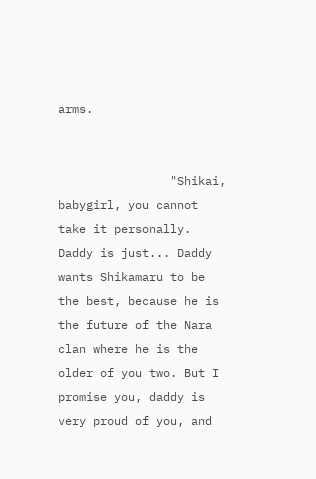arms.


                "Shikai, babygirl, you cannot take it personally. Daddy is just... Daddy wants Shikamaru to be the best, because he is the future of the Nara clan where he is the older of you two. But I promise you, daddy is very proud of you, and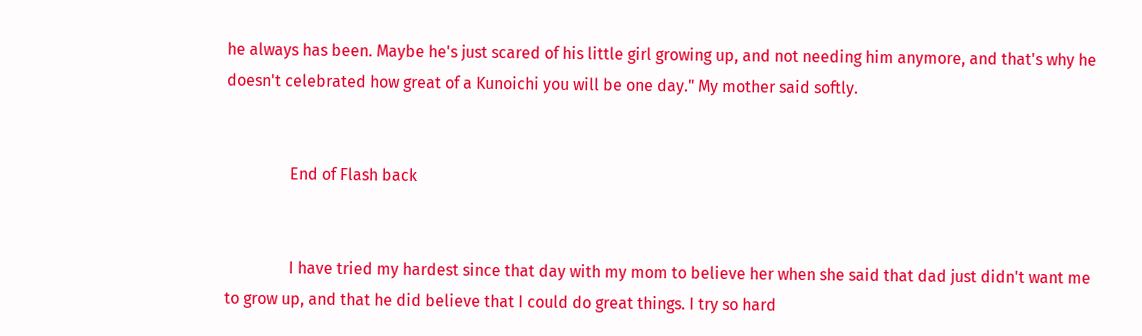he always has been. Maybe he's just scared of his little girl growing up, and not needing him anymore, and that's why he doesn't celebrated how great of a Kunoichi you will be one day." My mother said softly.


                End of Flash back


                I have tried my hardest since that day with my mom to believe her when she said that dad just didn't want me to grow up, and that he did believe that I could do great things. I try so hard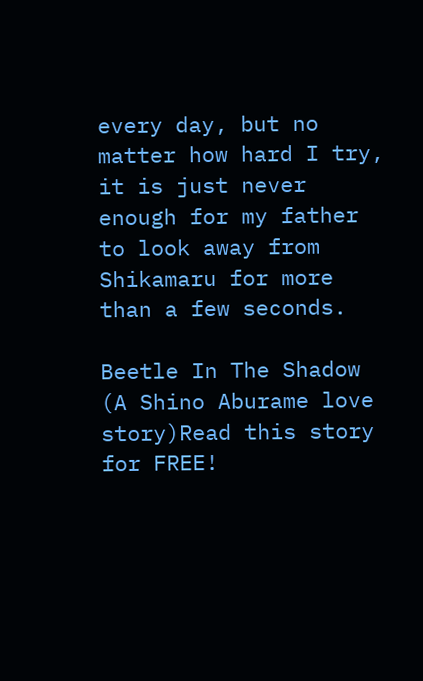every day, but no matter how hard I try, it is just never enough for my father to look away from Shikamaru for more than a few seconds.

Beetle In The Shadow (A Shino Aburame love story)Read this story for FREE!